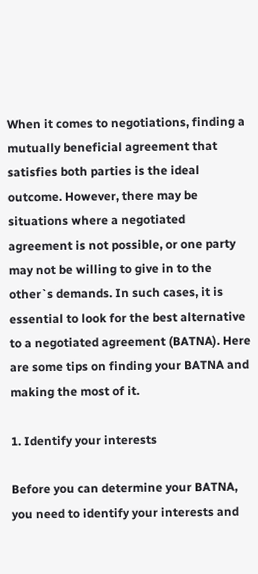When it comes to negotiations, finding a mutually beneficial agreement that satisfies both parties is the ideal outcome. However, there may be situations where a negotiated agreement is not possible, or one party may not be willing to give in to the other`s demands. In such cases, it is essential to look for the best alternative to a negotiated agreement (BATNA). Here are some tips on finding your BATNA and making the most of it.

1. Identify your interests

Before you can determine your BATNA, you need to identify your interests and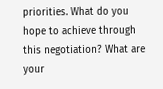priorities. What do you hope to achieve through this negotiation? What are your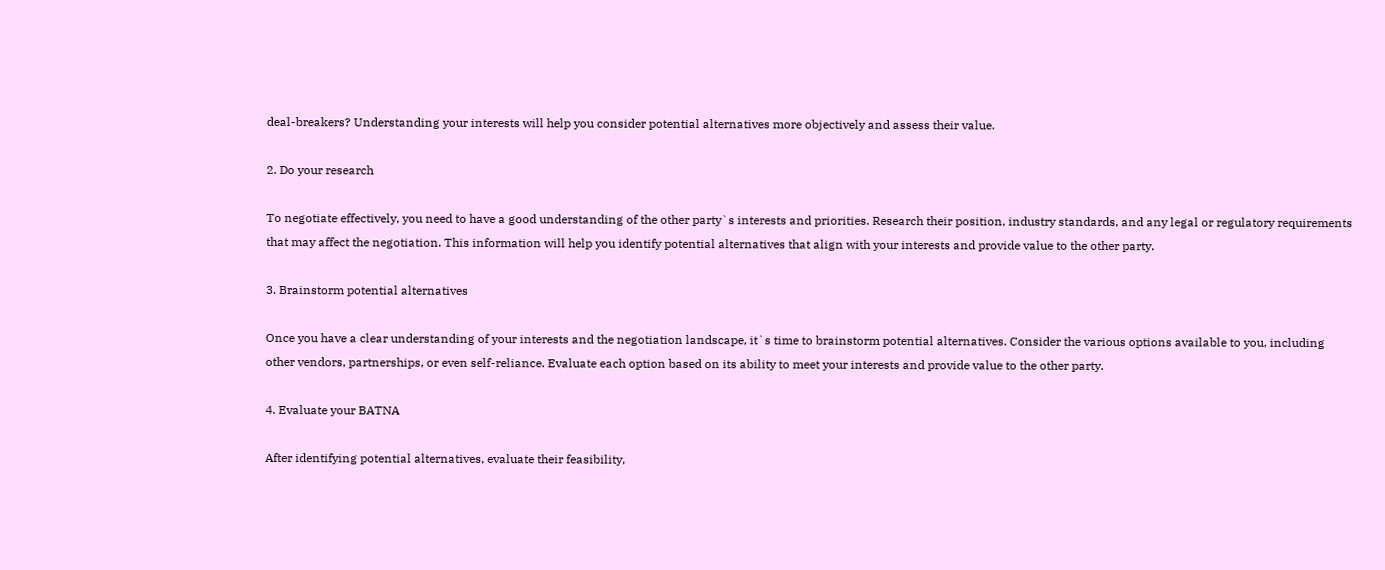deal-breakers? Understanding your interests will help you consider potential alternatives more objectively and assess their value.

2. Do your research

To negotiate effectively, you need to have a good understanding of the other party`s interests and priorities. Research their position, industry standards, and any legal or regulatory requirements that may affect the negotiation. This information will help you identify potential alternatives that align with your interests and provide value to the other party.

3. Brainstorm potential alternatives

Once you have a clear understanding of your interests and the negotiation landscape, it`s time to brainstorm potential alternatives. Consider the various options available to you, including other vendors, partnerships, or even self-reliance. Evaluate each option based on its ability to meet your interests and provide value to the other party.

4. Evaluate your BATNA

After identifying potential alternatives, evaluate their feasibility,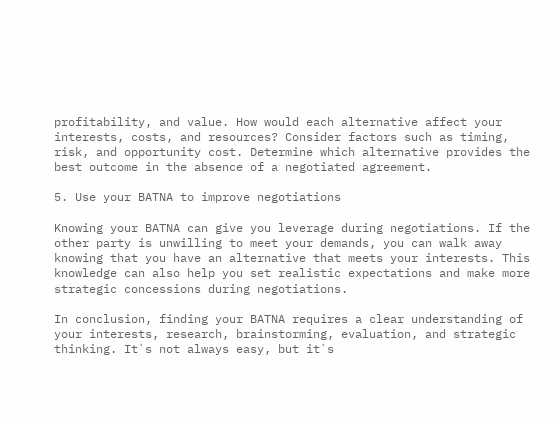profitability, and value. How would each alternative affect your interests, costs, and resources? Consider factors such as timing, risk, and opportunity cost. Determine which alternative provides the best outcome in the absence of a negotiated agreement.

5. Use your BATNA to improve negotiations

Knowing your BATNA can give you leverage during negotiations. If the other party is unwilling to meet your demands, you can walk away knowing that you have an alternative that meets your interests. This knowledge can also help you set realistic expectations and make more strategic concessions during negotiations.

In conclusion, finding your BATNA requires a clear understanding of your interests, research, brainstorming, evaluation, and strategic thinking. It`s not always easy, but it`s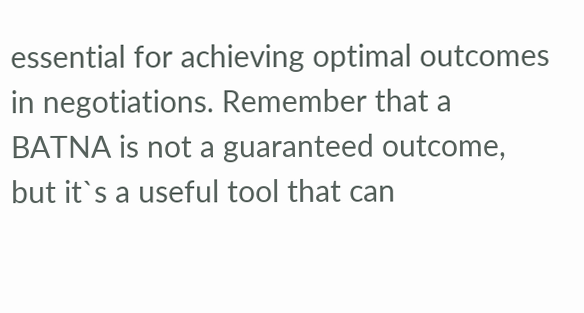essential for achieving optimal outcomes in negotiations. Remember that a BATNA is not a guaranteed outcome, but it`s a useful tool that can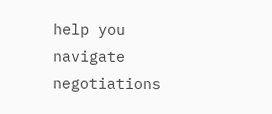help you navigate negotiations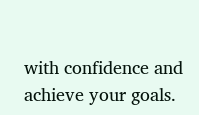with confidence and achieve your goals.